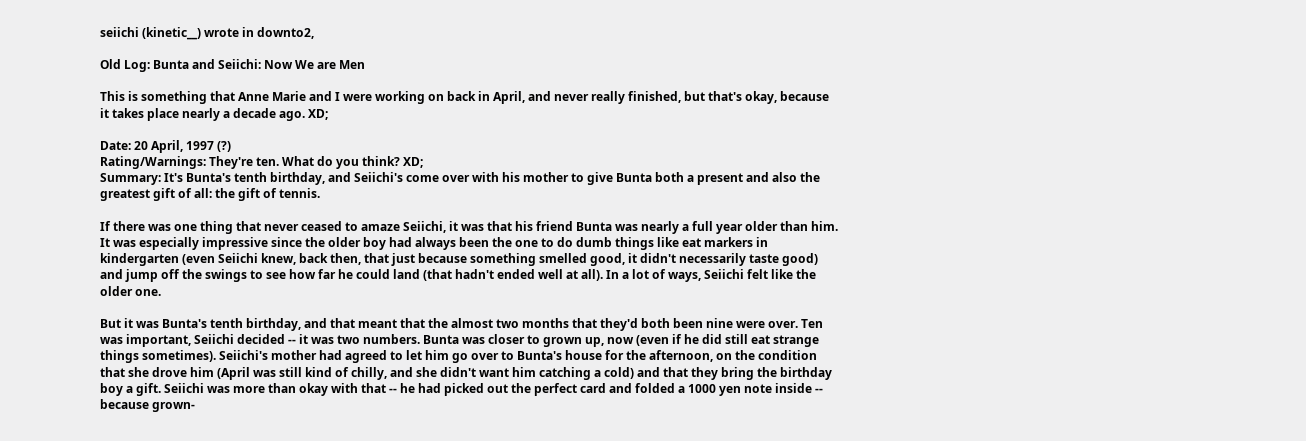seiichi (kinetic__) wrote in downto2,

Old Log: Bunta and Seiichi: Now We are Men

This is something that Anne Marie and I were working on back in April, and never really finished, but that's okay, because it takes place nearly a decade ago. XD;

Date: 20 April, 1997 (?)
Rating/Warnings: They're ten. What do you think? XD;
Summary: It's Bunta's tenth birthday, and Seiichi's come over with his mother to give Bunta both a present and also the greatest gift of all: the gift of tennis.

If there was one thing that never ceased to amaze Seiichi, it was that his friend Bunta was nearly a full year older than him. It was especially impressive since the older boy had always been the one to do dumb things like eat markers in kindergarten (even Seiichi knew, back then, that just because something smelled good, it didn't necessarily taste good) and jump off the swings to see how far he could land (that hadn't ended well at all). In a lot of ways, Seiichi felt like the older one.

But it was Bunta's tenth birthday, and that meant that the almost two months that they'd both been nine were over. Ten was important, Seiichi decided -- it was two numbers. Bunta was closer to grown up, now (even if he did still eat strange things sometimes). Seiichi's mother had agreed to let him go over to Bunta's house for the afternoon, on the condition that she drove him (April was still kind of chilly, and she didn't want him catching a cold) and that they bring the birthday boy a gift. Seiichi was more than okay with that -- he had picked out the perfect card and folded a 1000 yen note inside -- because grown-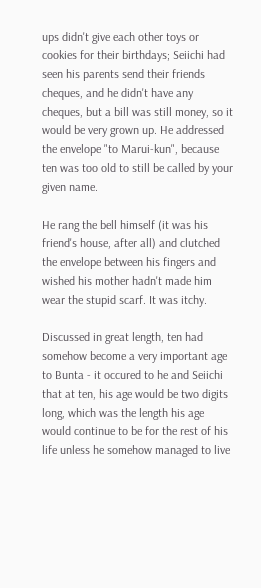ups didn't give each other toys or cookies for their birthdays; Seiichi had seen his parents send their friends cheques, and he didn't have any cheques, but a bill was still money, so it would be very grown up. He addressed the envelope "to Marui-kun", because ten was too old to still be called by your given name.

He rang the bell himself (it was his friend's house, after all) and clutched the envelope between his fingers and wished his mother hadn't made him wear the stupid scarf. It was itchy.

Discussed in great length, ten had somehow become a very important age to Bunta - it occured to he and Seiichi that at ten, his age would be two digits long, which was the length his age would continue to be for the rest of his life unless he somehow managed to live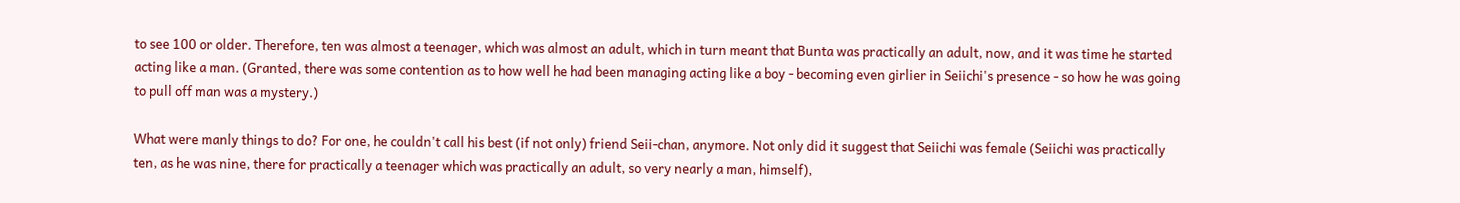to see 100 or older. Therefore, ten was almost a teenager, which was almost an adult, which in turn meant that Bunta was practically an adult, now, and it was time he started acting like a man. (Granted, there was some contention as to how well he had been managing acting like a boy - becoming even girlier in Seiichi's presence - so how he was going to pull off man was a mystery.)

What were manly things to do? For one, he couldn't call his best (if not only) friend Seii-chan, anymore. Not only did it suggest that Seiichi was female (Seiichi was practically ten, as he was nine, there for practically a teenager which was practically an adult, so very nearly a man, himself),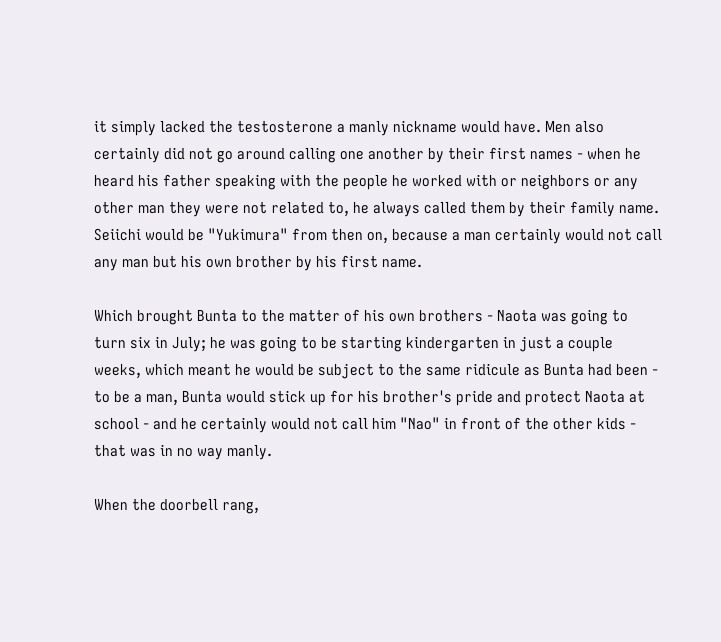it simply lacked the testosterone a manly nickname would have. Men also certainly did not go around calling one another by their first names - when he heard his father speaking with the people he worked with or neighbors or any other man they were not related to, he always called them by their family name. Seiichi would be "Yukimura" from then on, because a man certainly would not call any man but his own brother by his first name.

Which brought Bunta to the matter of his own brothers - Naota was going to turn six in July; he was going to be starting kindergarten in just a couple weeks, which meant he would be subject to the same ridicule as Bunta had been - to be a man, Bunta would stick up for his brother's pride and protect Naota at school - and he certainly would not call him "Nao" in front of the other kids - that was in no way manly.

When the doorbell rang,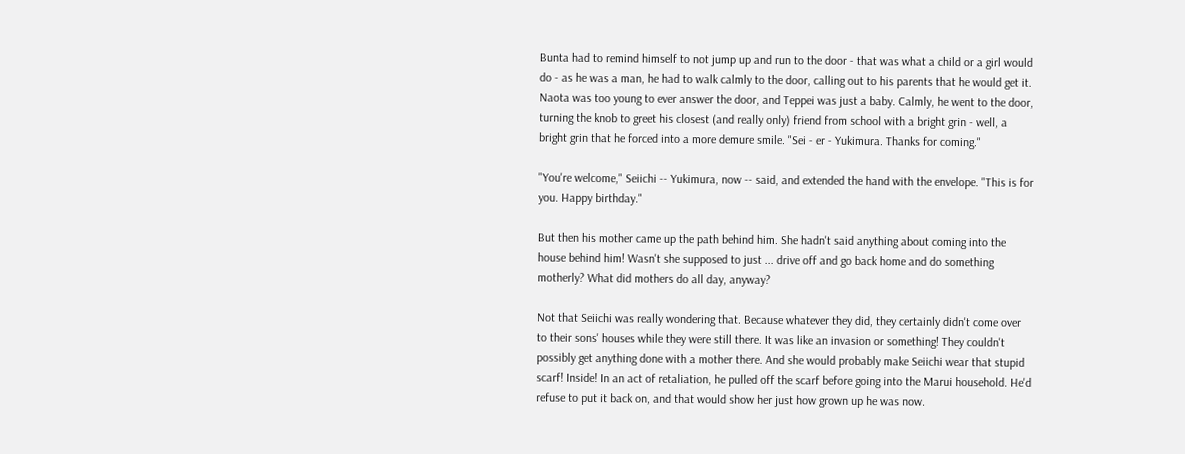Bunta had to remind himself to not jump up and run to the door - that was what a child or a girl would do - as he was a man, he had to walk calmly to the door, calling out to his parents that he would get it. Naota was too young to ever answer the door, and Teppei was just a baby. Calmly, he went to the door, turning the knob to greet his closest (and really only) friend from school with a bright grin - well, a bright grin that he forced into a more demure smile. "Sei - er - Yukimura. Thanks for coming."

"You're welcome," Seiichi -- Yukimura, now -- said, and extended the hand with the envelope. "This is for you. Happy birthday."

But then his mother came up the path behind him. She hadn't said anything about coming into the house behind him! Wasn't she supposed to just ... drive off and go back home and do something motherly? What did mothers do all day, anyway?

Not that Seiichi was really wondering that. Because whatever they did, they certainly didn't come over to their sons' houses while they were still there. It was like an invasion or something! They couldn't possibly get anything done with a mother there. And she would probably make Seiichi wear that stupid scarf! Inside! In an act of retaliation, he pulled off the scarf before going into the Marui household. He'd refuse to put it back on, and that would show her just how grown up he was now.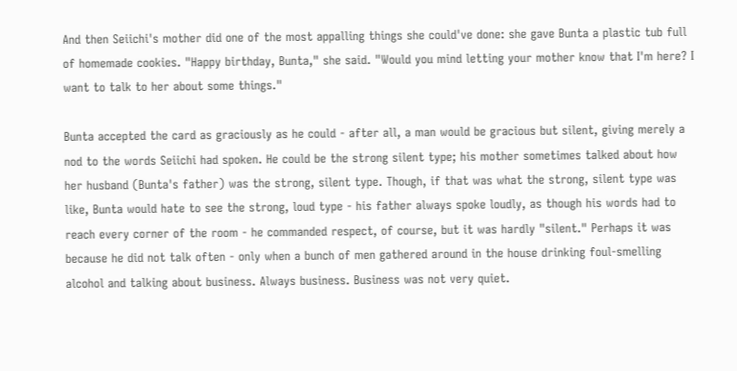And then Seiichi's mother did one of the most appalling things she could've done: she gave Bunta a plastic tub full of homemade cookies. "Happy birthday, Bunta," she said. "Would you mind letting your mother know that I'm here? I want to talk to her about some things."

Bunta accepted the card as graciously as he could - after all, a man would be gracious but silent, giving merely a nod to the words Seiichi had spoken. He could be the strong silent type; his mother sometimes talked about how her husband (Bunta's father) was the strong, silent type. Though, if that was what the strong, silent type was like, Bunta would hate to see the strong, loud type - his father always spoke loudly, as though his words had to reach every corner of the room - he commanded respect, of course, but it was hardly "silent." Perhaps it was because he did not talk often - only when a bunch of men gathered around in the house drinking foul-smelling alcohol and talking about business. Always business. Business was not very quiet.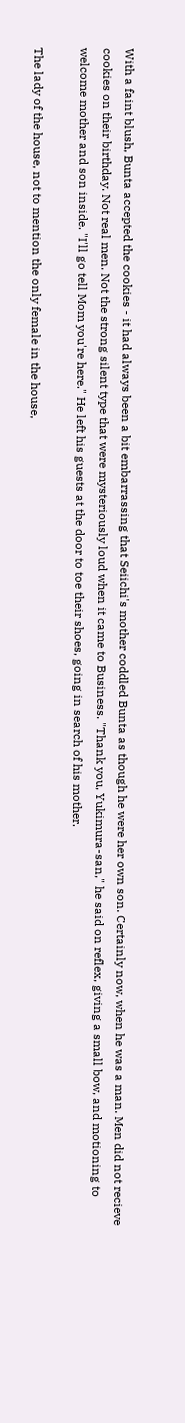With a faint blush, Bunta accepted the cookies - it had always been a bit embarrassing that Seiichi's mother coddled Bunta as though he were her own son. Certainly now, when he was a man. Men did not recieve cookies on their birthday. Not real men. Not the strong silent type that were mysteriously loud when it came to Business. "Thank you, Yukimura-san," he said on reflex, giving a small bow, and motioning to welcome mother and son inside. "I'll go tell Mom you're here." He left his guests at the door to toe their shoes, going in search of his mother.

The lady of the house, not to mention the only female in the house,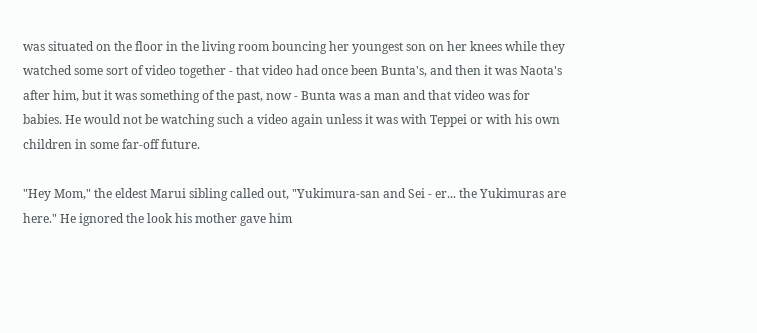was situated on the floor in the living room bouncing her youngest son on her knees while they watched some sort of video together - that video had once been Bunta's, and then it was Naota's after him, but it was something of the past, now - Bunta was a man and that video was for babies. He would not be watching such a video again unless it was with Teppei or with his own children in some far-off future.

"Hey Mom," the eldest Marui sibling called out, "Yukimura-san and Sei - er... the Yukimuras are here." He ignored the look his mother gave him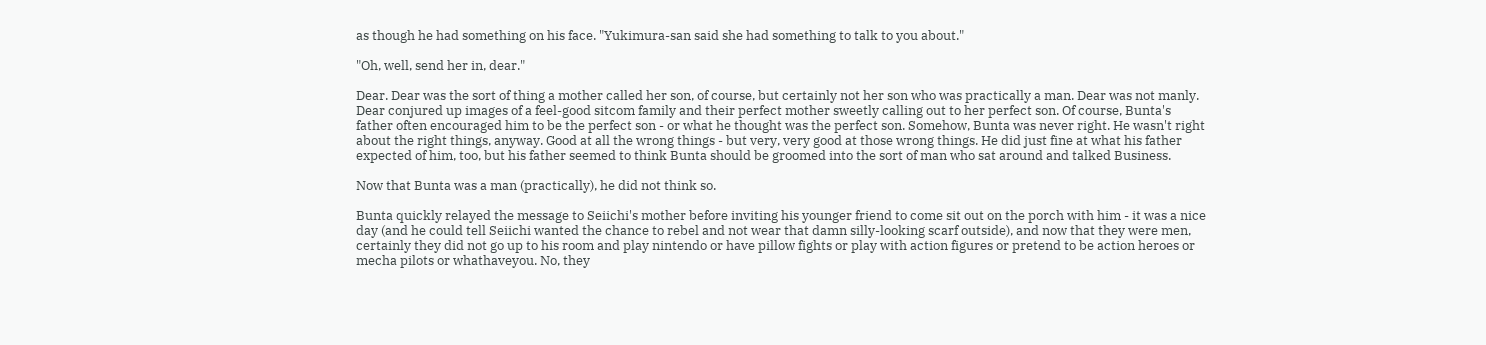as though he had something on his face. "Yukimura-san said she had something to talk to you about."

"Oh, well, send her in, dear."

Dear. Dear was the sort of thing a mother called her son, of course, but certainly not her son who was practically a man. Dear was not manly. Dear conjured up images of a feel-good sitcom family and their perfect mother sweetly calling out to her perfect son. Of course, Bunta's father often encouraged him to be the perfect son - or what he thought was the perfect son. Somehow, Bunta was never right. He wasn't right about the right things, anyway. Good at all the wrong things - but very, very good at those wrong things. He did just fine at what his father expected of him, too, but his father seemed to think Bunta should be groomed into the sort of man who sat around and talked Business.

Now that Bunta was a man (practically), he did not think so.

Bunta quickly relayed the message to Seiichi's mother before inviting his younger friend to come sit out on the porch with him - it was a nice day (and he could tell Seiichi wanted the chance to rebel and not wear that damn silly-looking scarf outside), and now that they were men, certainly they did not go up to his room and play nintendo or have pillow fights or play with action figures or pretend to be action heroes or mecha pilots or whathaveyou. No, they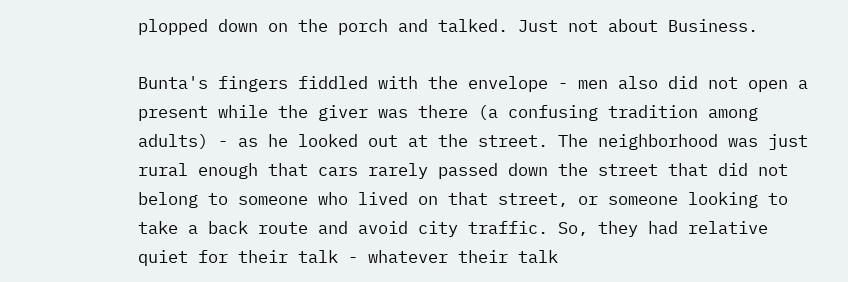plopped down on the porch and talked. Just not about Business.

Bunta's fingers fiddled with the envelope - men also did not open a present while the giver was there (a confusing tradition among adults) - as he looked out at the street. The neighborhood was just rural enough that cars rarely passed down the street that did not belong to someone who lived on that street, or someone looking to take a back route and avoid city traffic. So, they had relative quiet for their talk - whatever their talk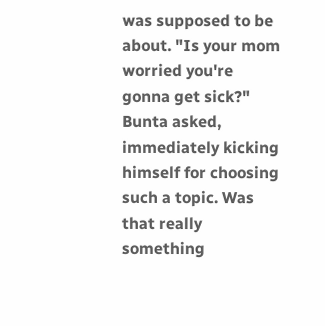was supposed to be about. "Is your mom worried you're gonna get sick?" Bunta asked, immediately kicking himself for choosing such a topic. Was that really something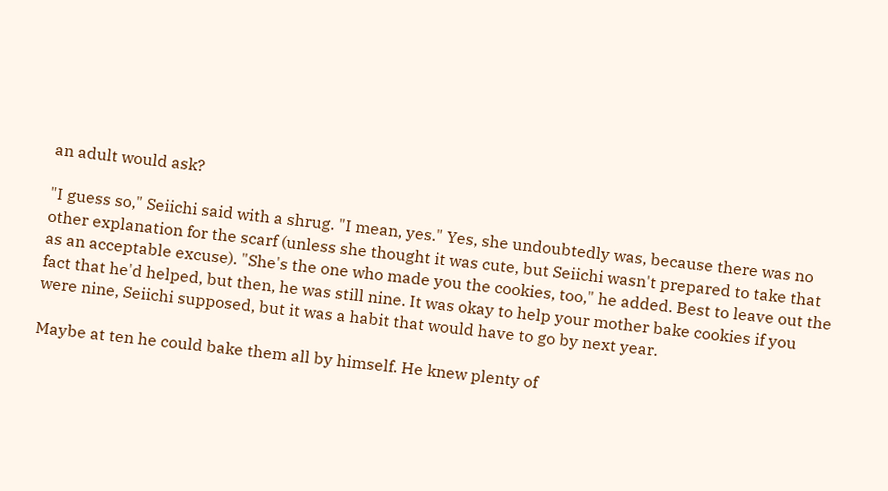an adult would ask?

"I guess so," Seiichi said with a shrug. "I mean, yes." Yes, she undoubtedly was, because there was no other explanation for the scarf (unless she thought it was cute, but Seiichi wasn't prepared to take that as an acceptable excuse). "She's the one who made you the cookies, too," he added. Best to leave out the fact that he'd helped, but then, he was still nine. It was okay to help your mother bake cookies if you were nine, Seiichi supposed, but it was a habit that would have to go by next year.

Maybe at ten he could bake them all by himself. He knew plenty of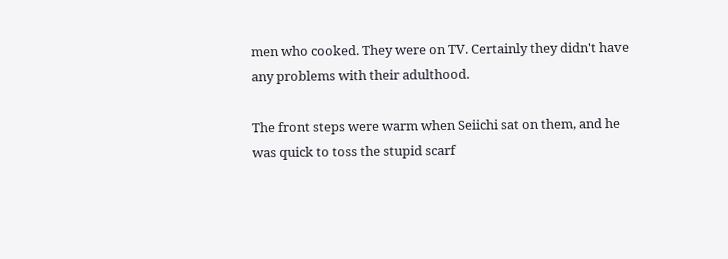men who cooked. They were on TV. Certainly they didn't have any problems with their adulthood.

The front steps were warm when Seiichi sat on them, and he was quick to toss the stupid scarf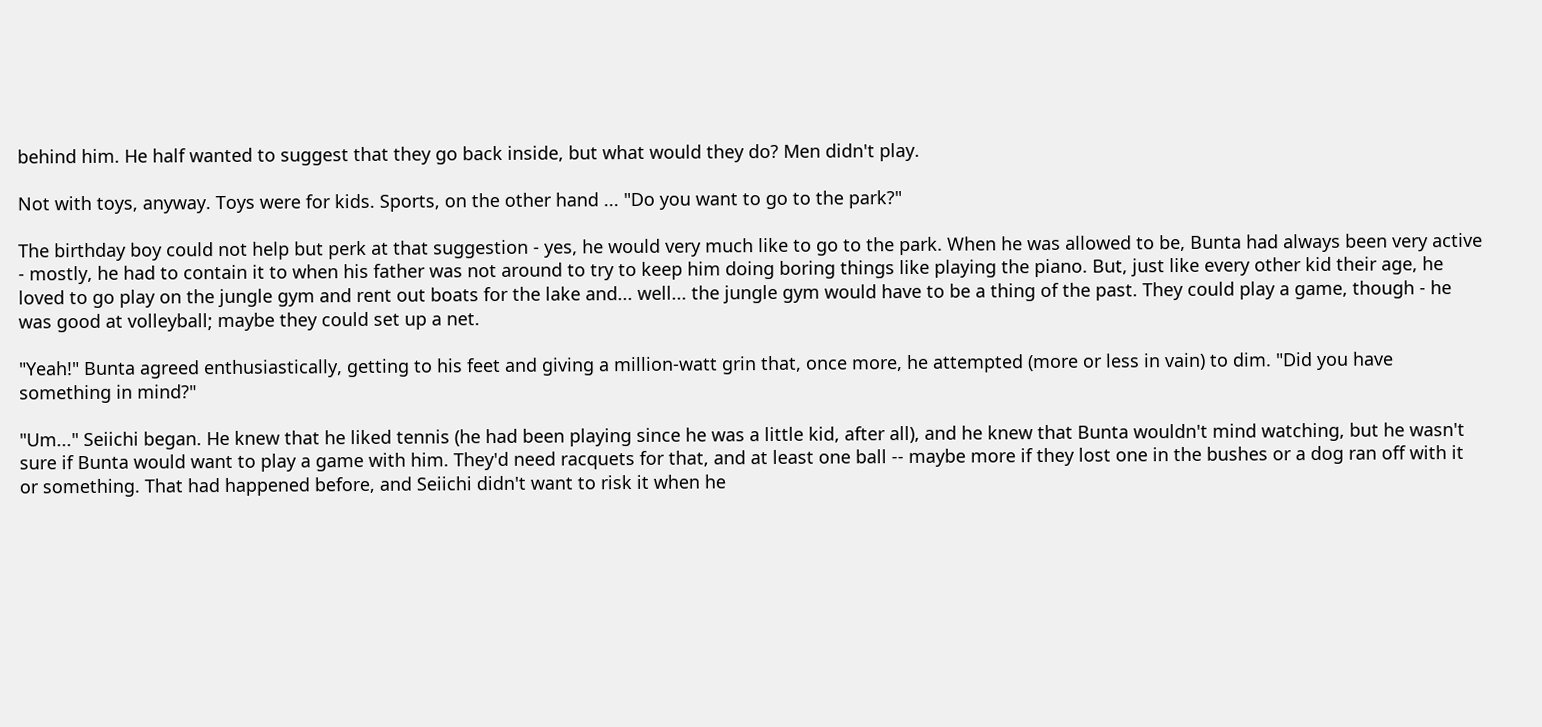behind him. He half wanted to suggest that they go back inside, but what would they do? Men didn't play.

Not with toys, anyway. Toys were for kids. Sports, on the other hand ... "Do you want to go to the park?"

The birthday boy could not help but perk at that suggestion - yes, he would very much like to go to the park. When he was allowed to be, Bunta had always been very active - mostly, he had to contain it to when his father was not around to try to keep him doing boring things like playing the piano. But, just like every other kid their age, he loved to go play on the jungle gym and rent out boats for the lake and... well... the jungle gym would have to be a thing of the past. They could play a game, though - he was good at volleyball; maybe they could set up a net.

"Yeah!" Bunta agreed enthusiastically, getting to his feet and giving a million-watt grin that, once more, he attempted (more or less in vain) to dim. "Did you have something in mind?"

"Um..." Seiichi began. He knew that he liked tennis (he had been playing since he was a little kid, after all), and he knew that Bunta wouldn't mind watching, but he wasn't sure if Bunta would want to play a game with him. They'd need racquets for that, and at least one ball -- maybe more if they lost one in the bushes or a dog ran off with it or something. That had happened before, and Seiichi didn't want to risk it when he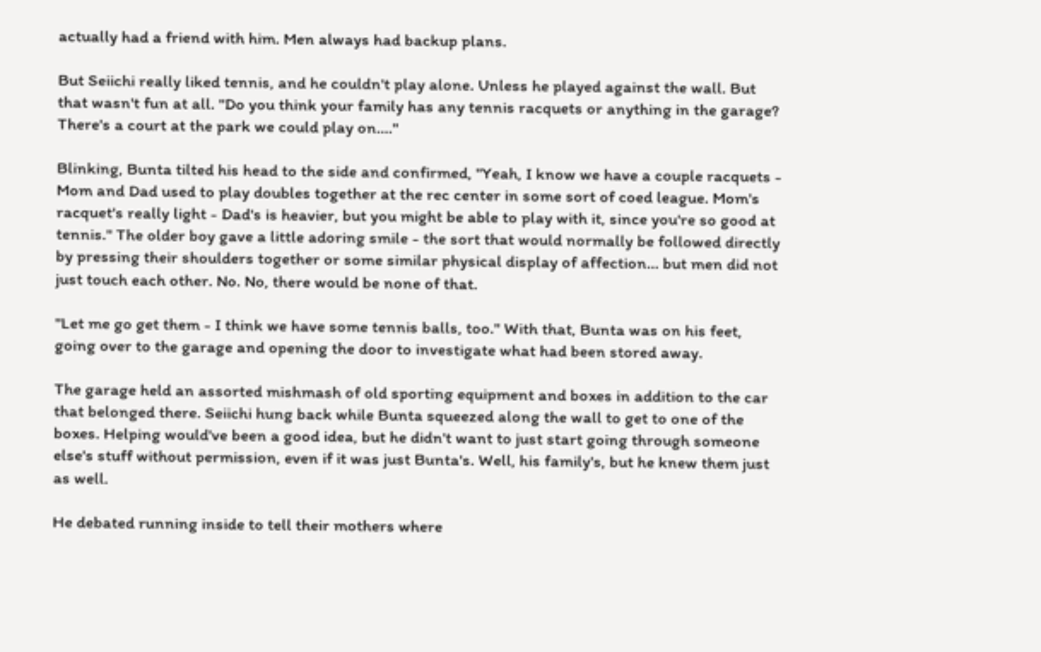actually had a friend with him. Men always had backup plans.

But Seiichi really liked tennis, and he couldn't play alone. Unless he played against the wall. But that wasn't fun at all. "Do you think your family has any tennis racquets or anything in the garage? There's a court at the park we could play on...."

Blinking, Bunta tilted his head to the side and confirmed, "Yeah, I know we have a couple racquets - Mom and Dad used to play doubles together at the rec center in some sort of coed league. Mom's racquet's really light - Dad's is heavier, but you might be able to play with it, since you're so good at tennis." The older boy gave a little adoring smile - the sort that would normally be followed directly by pressing their shoulders together or some similar physical display of affection... but men did not just touch each other. No. No, there would be none of that.

"Let me go get them - I think we have some tennis balls, too." With that, Bunta was on his feet, going over to the garage and opening the door to investigate what had been stored away.

The garage held an assorted mishmash of old sporting equipment and boxes in addition to the car that belonged there. Seiichi hung back while Bunta squeezed along the wall to get to one of the boxes. Helping would've been a good idea, but he didn't want to just start going through someone else's stuff without permission, even if it was just Bunta's. Well, his family's, but he knew them just as well.

He debated running inside to tell their mothers where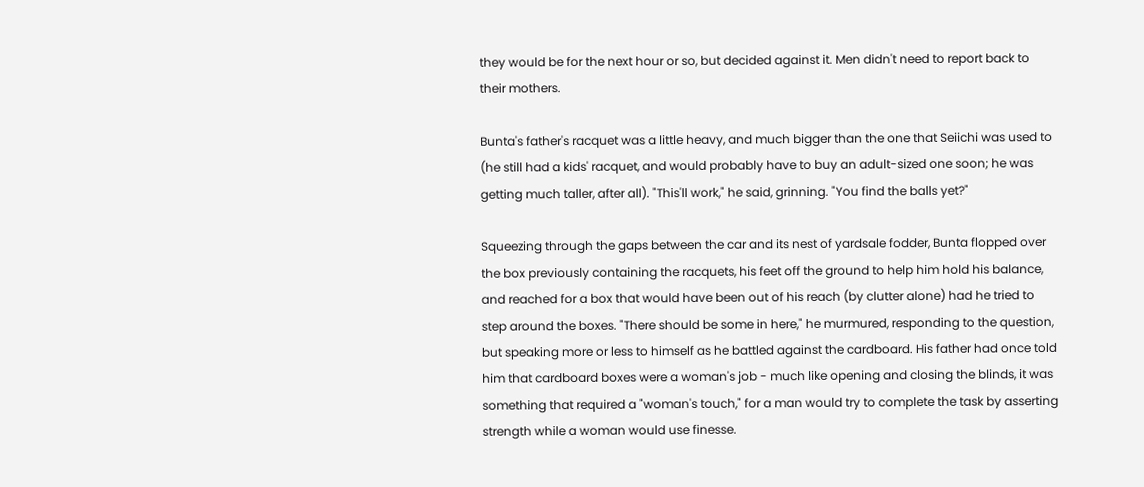they would be for the next hour or so, but decided against it. Men didn't need to report back to their mothers.

Bunta's father's racquet was a little heavy, and much bigger than the one that Seiichi was used to (he still had a kids' racquet, and would probably have to buy an adult-sized one soon; he was getting much taller, after all). "This'll work," he said, grinning. "You find the balls yet?"

Squeezing through the gaps between the car and its nest of yardsale fodder, Bunta flopped over the box previously containing the racquets, his feet off the ground to help him hold his balance, and reached for a box that would have been out of his reach (by clutter alone) had he tried to step around the boxes. "There should be some in here," he murmured, responding to the question, but speaking more or less to himself as he battled against the cardboard. His father had once told him that cardboard boxes were a woman's job - much like opening and closing the blinds, it was something that required a "woman's touch," for a man would try to complete the task by asserting strength while a woman would use finesse.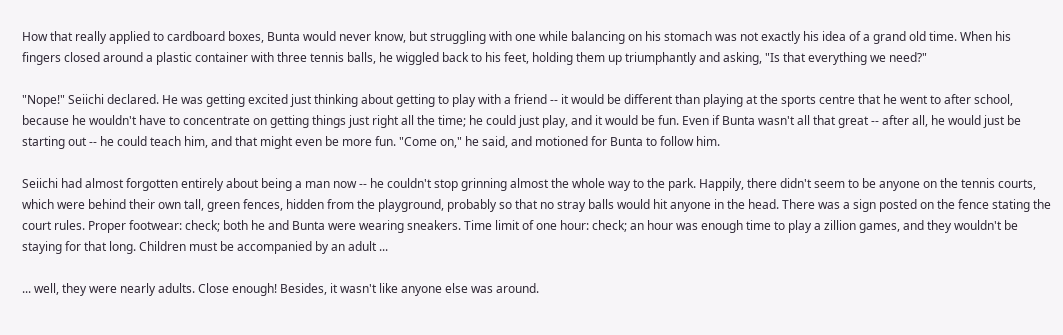How that really applied to cardboard boxes, Bunta would never know, but struggling with one while balancing on his stomach was not exactly his idea of a grand old time. When his fingers closed around a plastic container with three tennis balls, he wiggled back to his feet, holding them up triumphantly and asking, "Is that everything we need?"

"Nope!" Seiichi declared. He was getting excited just thinking about getting to play with a friend -- it would be different than playing at the sports centre that he went to after school, because he wouldn't have to concentrate on getting things just right all the time; he could just play, and it would be fun. Even if Bunta wasn't all that great -- after all, he would just be starting out -- he could teach him, and that might even be more fun. "Come on," he said, and motioned for Bunta to follow him.

Seiichi had almost forgotten entirely about being a man now -- he couldn't stop grinning almost the whole way to the park. Happily, there didn't seem to be anyone on the tennis courts, which were behind their own tall, green fences, hidden from the playground, probably so that no stray balls would hit anyone in the head. There was a sign posted on the fence stating the court rules. Proper footwear: check; both he and Bunta were wearing sneakers. Time limit of one hour: check; an hour was enough time to play a zillion games, and they wouldn't be staying for that long. Children must be accompanied by an adult ...

... well, they were nearly adults. Close enough! Besides, it wasn't like anyone else was around.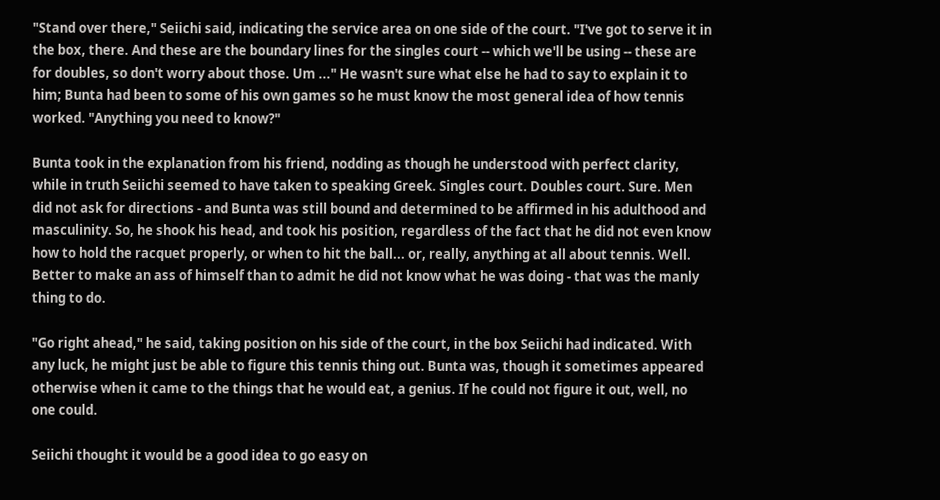"Stand over there," Seiichi said, indicating the service area on one side of the court. "I've got to serve it in the box, there. And these are the boundary lines for the singles court -- which we'll be using -- these are for doubles, so don't worry about those. Um ..." He wasn't sure what else he had to say to explain it to him; Bunta had been to some of his own games so he must know the most general idea of how tennis worked. "Anything you need to know?"

Bunta took in the explanation from his friend, nodding as though he understood with perfect clarity, while in truth Seiichi seemed to have taken to speaking Greek. Singles court. Doubles court. Sure. Men did not ask for directions - and Bunta was still bound and determined to be affirmed in his adulthood and masculinity. So, he shook his head, and took his position, regardless of the fact that he did not even know how to hold the racquet properly, or when to hit the ball... or, really, anything at all about tennis. Well. Better to make an ass of himself than to admit he did not know what he was doing - that was the manly thing to do.

"Go right ahead," he said, taking position on his side of the court, in the box Seiichi had indicated. With any luck, he might just be able to figure this tennis thing out. Bunta was, though it sometimes appeared otherwise when it came to the things that he would eat, a genius. If he could not figure it out, well, no one could.

Seiichi thought it would be a good idea to go easy on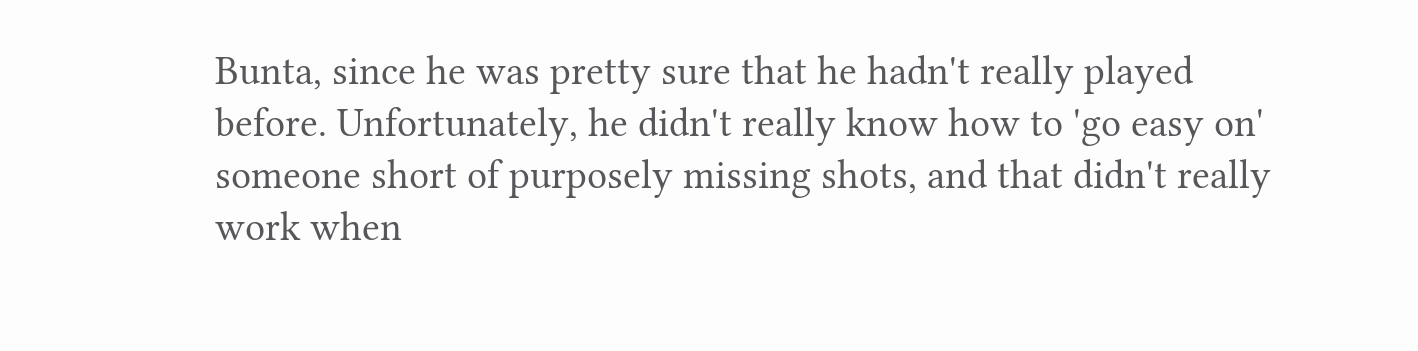Bunta, since he was pretty sure that he hadn't really played before. Unfortunately, he didn't really know how to 'go easy on' someone short of purposely missing shots, and that didn't really work when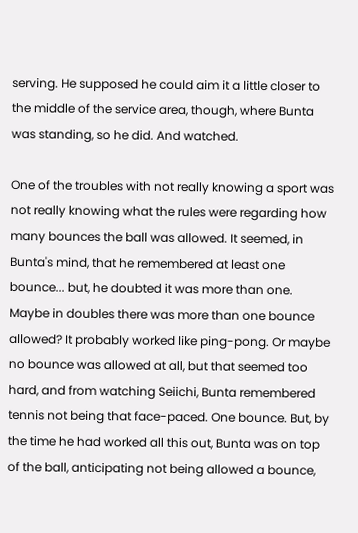serving. He supposed he could aim it a little closer to the middle of the service area, though, where Bunta was standing, so he did. And watched.

One of the troubles with not really knowing a sport was not really knowing what the rules were regarding how many bounces the ball was allowed. It seemed, in Bunta's mind, that he remembered at least one bounce... but, he doubted it was more than one. Maybe in doubles there was more than one bounce allowed? It probably worked like ping-pong. Or maybe no bounce was allowed at all, but that seemed too hard, and from watching Seiichi, Bunta remembered tennis not being that face-paced. One bounce. But, by the time he had worked all this out, Bunta was on top of the ball, anticipating not being allowed a bounce,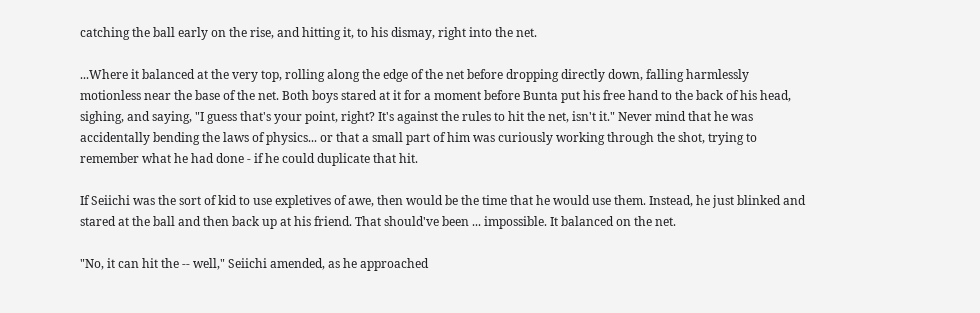catching the ball early on the rise, and hitting it, to his dismay, right into the net.

...Where it balanced at the very top, rolling along the edge of the net before dropping directly down, falling harmlessly motionless near the base of the net. Both boys stared at it for a moment before Bunta put his free hand to the back of his head, sighing, and saying, "I guess that's your point, right? It's against the rules to hit the net, isn't it." Never mind that he was accidentally bending the laws of physics... or that a small part of him was curiously working through the shot, trying to remember what he had done - if he could duplicate that hit.

If Seiichi was the sort of kid to use expletives of awe, then would be the time that he would use them. Instead, he just blinked and stared at the ball and then back up at his friend. That should've been ... impossible. It balanced on the net.

"No, it can hit the -- well," Seiichi amended, as he approached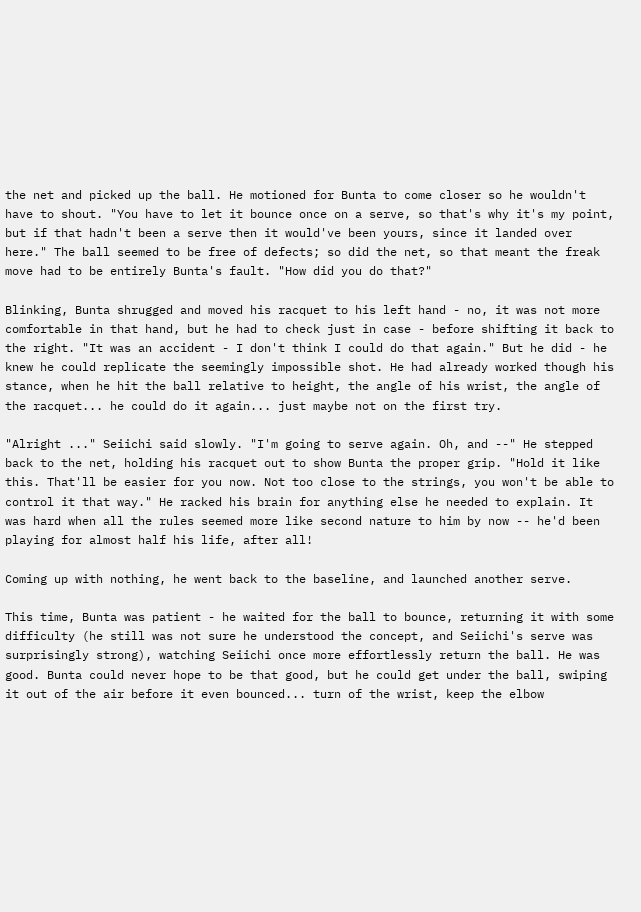the net and picked up the ball. He motioned for Bunta to come closer so he wouldn't have to shout. "You have to let it bounce once on a serve, so that's why it's my point, but if that hadn't been a serve then it would've been yours, since it landed over here." The ball seemed to be free of defects; so did the net, so that meant the freak move had to be entirely Bunta's fault. "How did you do that?"

Blinking, Bunta shrugged and moved his racquet to his left hand - no, it was not more comfortable in that hand, but he had to check just in case - before shifting it back to the right. "It was an accident - I don't think I could do that again." But he did - he knew he could replicate the seemingly impossible shot. He had already worked though his stance, when he hit the ball relative to height, the angle of his wrist, the angle of the racquet... he could do it again... just maybe not on the first try.

"Alright ..." Seiichi said slowly. "I'm going to serve again. Oh, and --" He stepped back to the net, holding his racquet out to show Bunta the proper grip. "Hold it like this. That'll be easier for you now. Not too close to the strings, you won't be able to control it that way." He racked his brain for anything else he needed to explain. It was hard when all the rules seemed more like second nature to him by now -- he'd been playing for almost half his life, after all!

Coming up with nothing, he went back to the baseline, and launched another serve.

This time, Bunta was patient - he waited for the ball to bounce, returning it with some difficulty (he still was not sure he understood the concept, and Seiichi's serve was surprisingly strong), watching Seiichi once more effortlessly return the ball. He was good. Bunta could never hope to be that good, but he could get under the ball, swiping it out of the air before it even bounced... turn of the wrist, keep the elbow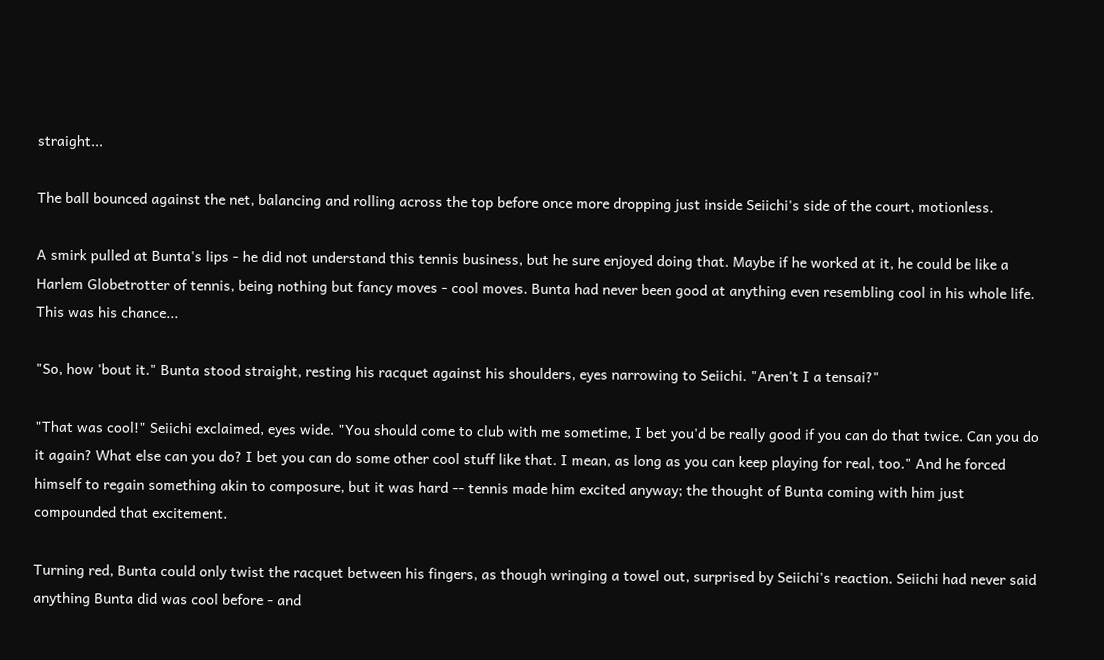straight...

The ball bounced against the net, balancing and rolling across the top before once more dropping just inside Seiichi's side of the court, motionless.

A smirk pulled at Bunta's lips - he did not understand this tennis business, but he sure enjoyed doing that. Maybe if he worked at it, he could be like a Harlem Globetrotter of tennis, being nothing but fancy moves - cool moves. Bunta had never been good at anything even resembling cool in his whole life. This was his chance...

"So, how 'bout it." Bunta stood straight, resting his racquet against his shoulders, eyes narrowing to Seiichi. "Aren't I a tensai?"

"That was cool!" Seiichi exclaimed, eyes wide. "You should come to club with me sometime, I bet you'd be really good if you can do that twice. Can you do it again? What else can you do? I bet you can do some other cool stuff like that. I mean, as long as you can keep playing for real, too." And he forced himself to regain something akin to composure, but it was hard -- tennis made him excited anyway; the thought of Bunta coming with him just compounded that excitement.

Turning red, Bunta could only twist the racquet between his fingers, as though wringing a towel out, surprised by Seiichi's reaction. Seiichi had never said anything Bunta did was cool before - and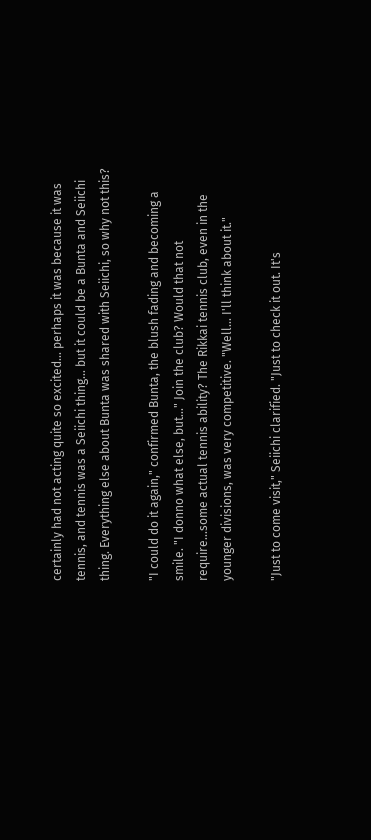certainly had not acting quite so excited... perhaps it was because it was tennis, and tennis was a Seiichi thing... but it could be a Bunta and Seiichi thing. Everything else about Bunta was shared with Seiichi, so why not this?

"I could do it again," confirmed Bunta, the blush fading and becoming a smile. "I donno what else, but..." Join the club? Would that not require...some actual tennis ability? The Rikkai tennis club, even in the younger divisions, was very competitive. "Well... I'll think about it."

"Just to come visit," Seiichi clarified. "Just to check it out. It's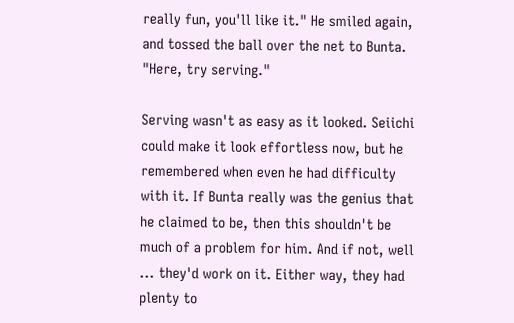really fun, you'll like it." He smiled again, and tossed the ball over the net to Bunta. "Here, try serving."

Serving wasn't as easy as it looked. Seiichi could make it look effortless now, but he remembered when even he had difficulty with it. If Bunta really was the genius that he claimed to be, then this shouldn't be much of a problem for him. And if not, well ... they'd work on it. Either way, they had plenty to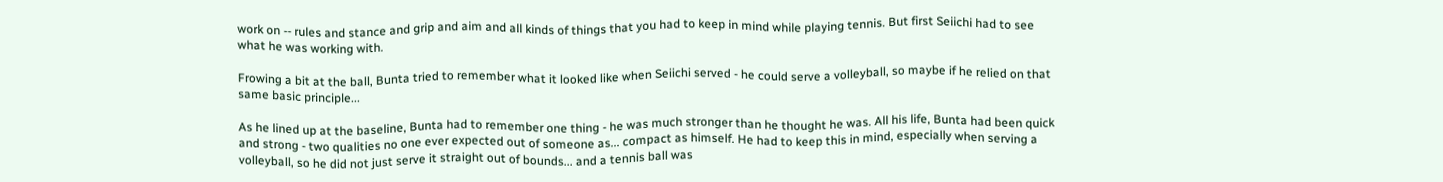work on -- rules and stance and grip and aim and all kinds of things that you had to keep in mind while playing tennis. But first Seiichi had to see what he was working with.

Frowing a bit at the ball, Bunta tried to remember what it looked like when Seiichi served - he could serve a volleyball, so maybe if he relied on that same basic principle...

As he lined up at the baseline, Bunta had to remember one thing - he was much stronger than he thought he was. All his life, Bunta had been quick and strong - two qualities no one ever expected out of someone as... compact as himself. He had to keep this in mind, especially when serving a volleyball, so he did not just serve it straight out of bounds... and a tennis ball was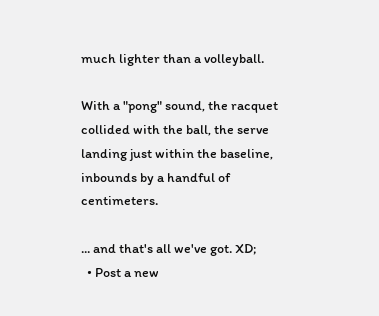much lighter than a volleyball.

With a "pong" sound, the racquet collided with the ball, the serve landing just within the baseline, inbounds by a handful of centimeters.

... and that's all we've got. XD;
  • Post a new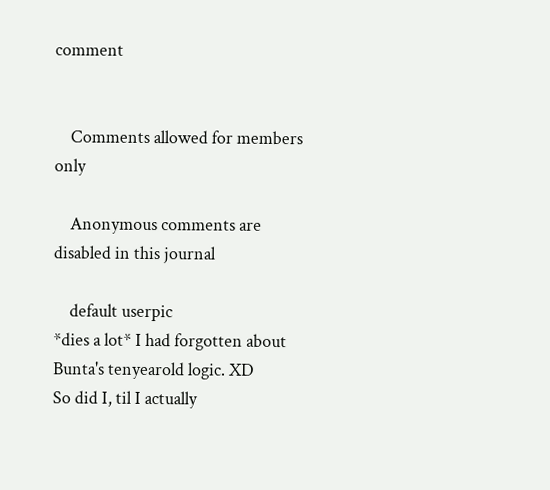comment


    Comments allowed for members only

    Anonymous comments are disabled in this journal

    default userpic
*dies a lot* I had forgotten about Bunta's tenyearold logic. XD
So did I, til I actually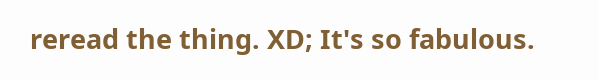reread the thing. XD; It's so fabulous.